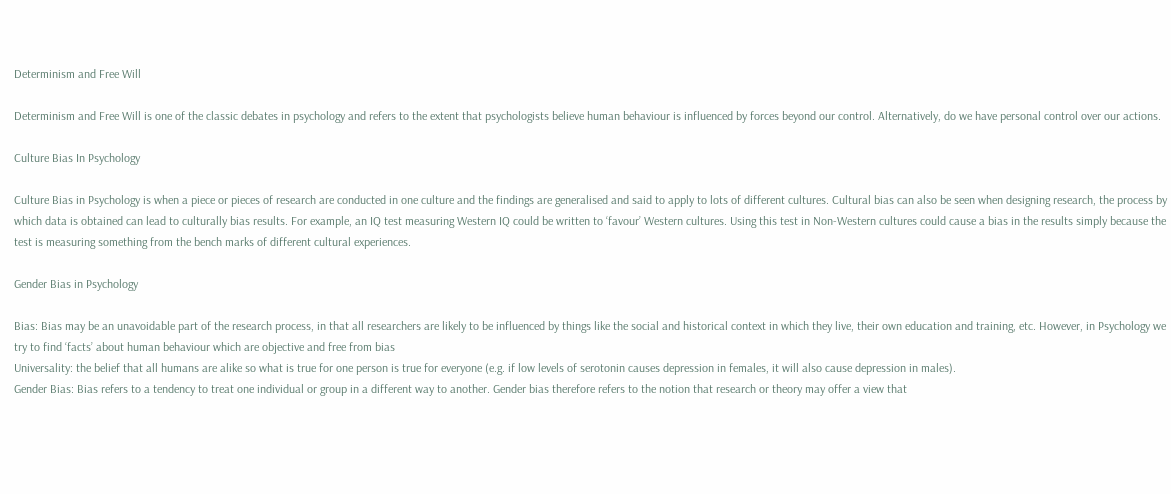Determinism and Free Will

Determinism and Free Will is one of the classic debates in psychology and refers to the extent that psychologists believe human behaviour is influenced by forces beyond our control. Alternatively, do we have personal control over our actions.

Culture Bias In Psychology

Culture Bias in Psychology is when a piece or pieces of research are conducted in one culture and the findings are generalised and said to apply to lots of different cultures. Cultural bias can also be seen when designing research, the process by which data is obtained can lead to culturally bias results. For example, an IQ test measuring Western IQ could be written to ‘favour’ Western cultures. Using this test in Non-Western cultures could cause a bias in the results simply because the test is measuring something from the bench marks of different cultural experiences.

Gender Bias in Psychology

Bias: Bias may be an unavoidable part of the research process, in that all researchers are likely to be influenced by things like the social and historical context in which they live, their own education and training, etc. However, in Psychology we try to find ‘facts’ about human behaviour which are objective and free from bias
Universality: the belief that all humans are alike so what is true for one person is true for everyone (e.g. if low levels of serotonin causes depression in females, it will also cause depression in males).
Gender Bias: Bias refers to a tendency to treat one individual or group in a different way to another. Gender bias therefore refers to the notion that research or theory may offer a view that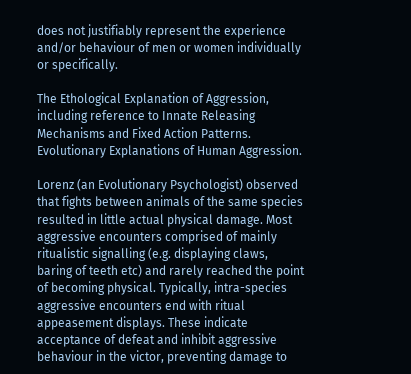does not justifiably represent the experience and/or behaviour of men or women individually or specifically.

The Ethological Explanation of Aggression, including reference to Innate Releasing Mechanisms and Fixed Action Patterns. Evolutionary Explanations of Human Aggression.

Lorenz (an Evolutionary Psychologist) observed that fights between animals of the same species resulted in little actual physical damage. Most aggressive encounters comprised of mainly ritualistic signalling (e.g. displaying claws, baring of teeth etc) and rarely reached the point of becoming physical. Typically, intra-species aggressive encounters end with ritual appeasement displays. These indicate acceptance of defeat and inhibit aggressive behaviour in the victor, preventing damage to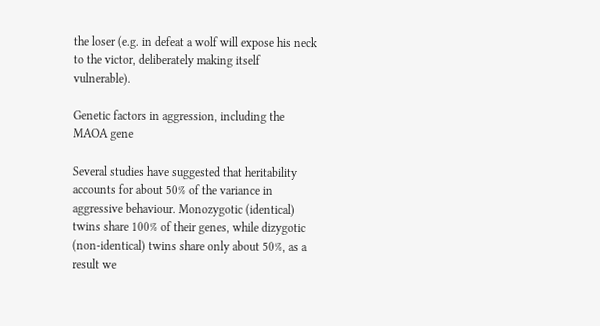the loser (e.g. in defeat a wolf will expose his neck to the victor, deliberately making itself vulnerable).

Genetic factors in aggression, including the MAOA gene

Several studies have suggested that heritability accounts for about 50% of the variance in aggressive behaviour. Monozygotic (identical) twins share 100% of their genes, while dizygotic (non-identical) twins share only about 50%, as a result we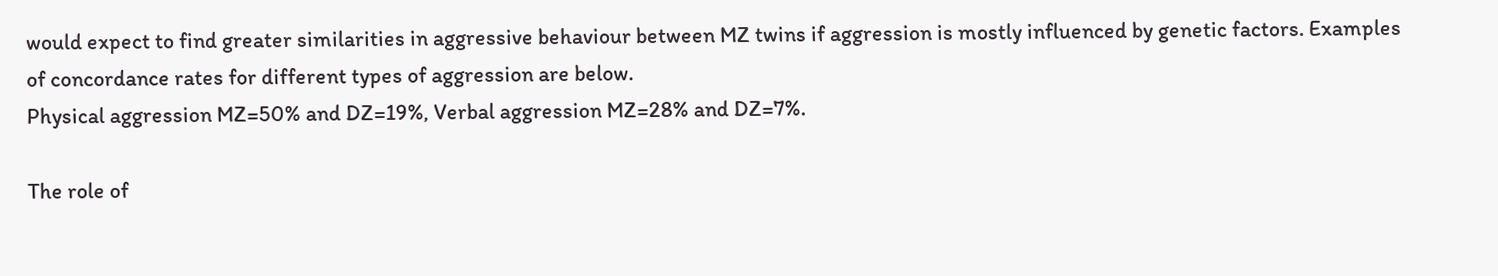would expect to find greater similarities in aggressive behaviour between MZ twins if aggression is mostly influenced by genetic factors. Examples of concordance rates for different types of aggression are below.
Physical aggression MZ=50% and DZ=19%, Verbal aggression MZ=28% and DZ=7%.

The role of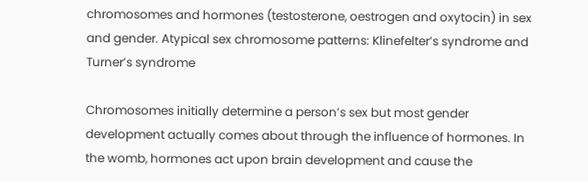chromosomes and hormones (testosterone, oestrogen and oxytocin) in sex and gender. Atypical sex chromosome patterns: Klinefelter’s syndrome and Turner’s syndrome

Chromosomes initially determine a person’s sex but most gender development actually comes about through the influence of hormones. In the womb, hormones act upon brain development and cause the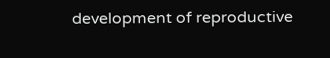development of reproductive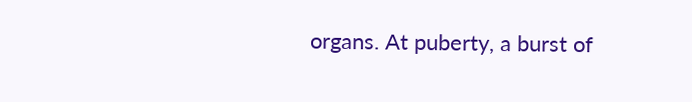organs. At puberty, a burst of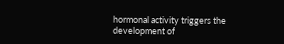hormonal activity triggers the development of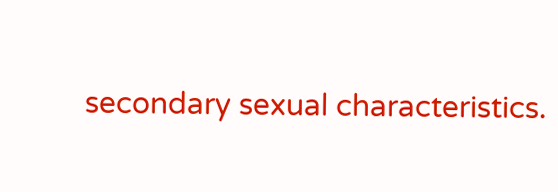secondary sexual characteristics.